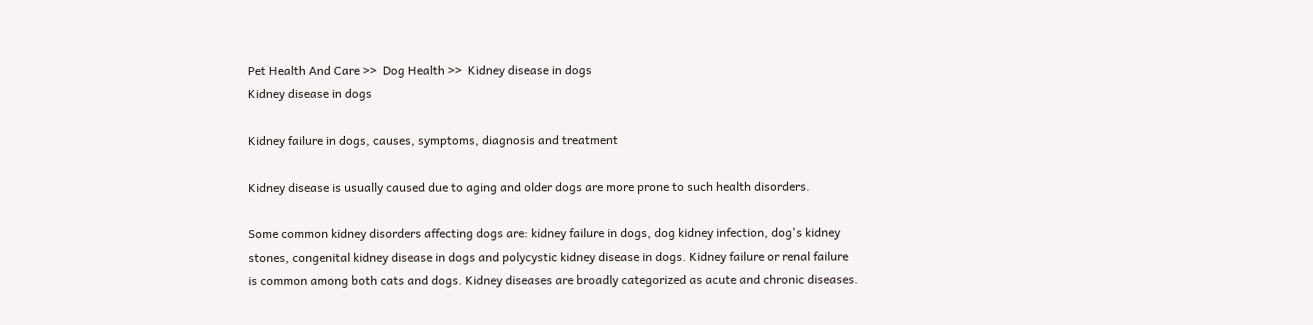Pet Health And Care >>  Dog Health >>  Kidney disease in dogs
Kidney disease in dogs

Kidney failure in dogs, causes, symptoms, diagnosis and treatment

Kidney disease is usually caused due to aging and older dogs are more prone to such health disorders.

Some common kidney disorders affecting dogs are: kidney failure in dogs, dog kidney infection, dog's kidney stones, congenital kidney disease in dogs and polycystic kidney disease in dogs. Kidney failure or renal failure is common among both cats and dogs. Kidney diseases are broadly categorized as acute and chronic diseases.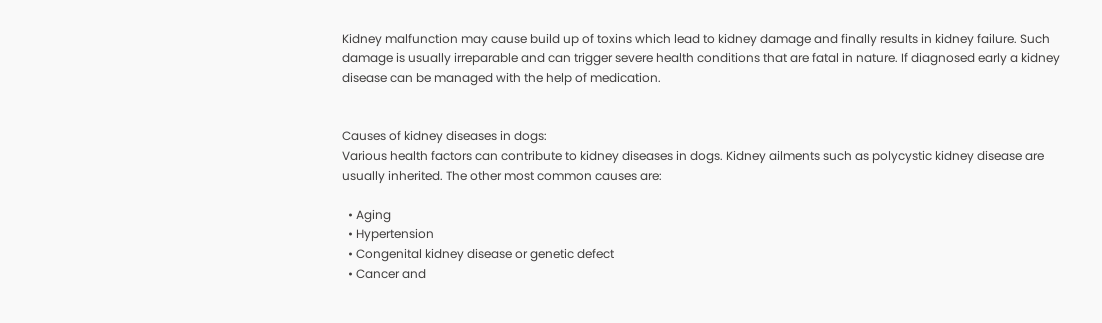Kidney malfunction may cause build up of toxins which lead to kidney damage and finally results in kidney failure. Such damage is usually irreparable and can trigger severe health conditions that are fatal in nature. If diagnosed early a kidney disease can be managed with the help of medication.


Causes of kidney diseases in dogs:
Various health factors can contribute to kidney diseases in dogs. Kidney ailments such as polycystic kidney disease are usually inherited. The other most common causes are:

  • Aging
  • Hypertension
  • Congenital kidney disease or genetic defect
  • Cancer and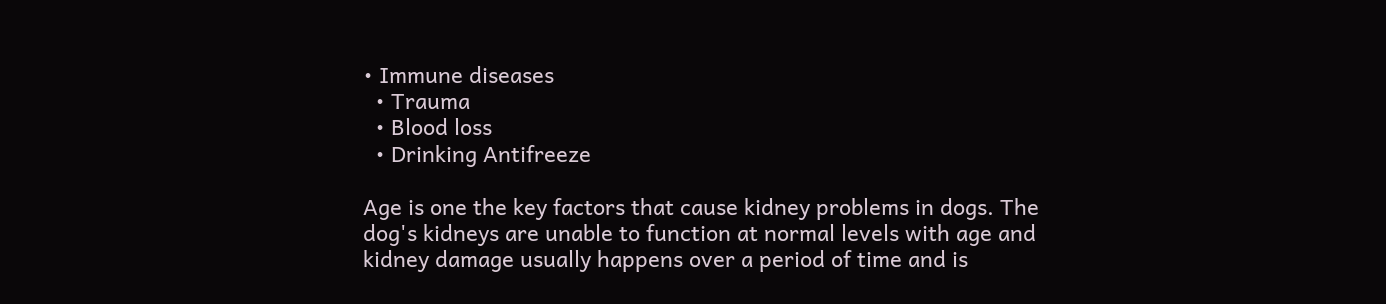• Immune diseases
  • Trauma
  • Blood loss
  • Drinking Antifreeze

Age is one the key factors that cause kidney problems in dogs. The dog's kidneys are unable to function at normal levels with age and kidney damage usually happens over a period of time and is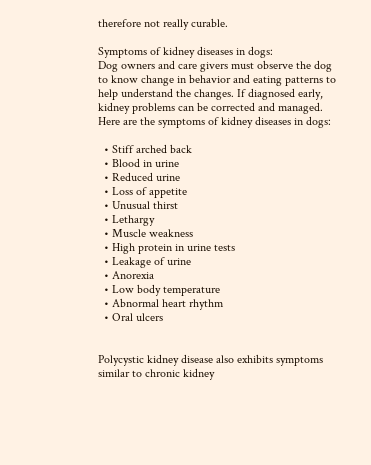therefore not really curable.

Symptoms of kidney diseases in dogs:
Dog owners and care givers must observe the dog to know change in behavior and eating patterns to help understand the changes. If diagnosed early, kidney problems can be corrected and managed. Here are the symptoms of kidney diseases in dogs:

  • Stiff arched back
  • Blood in urine
  • Reduced urine
  • Loss of appetite
  • Unusual thirst
  • Lethargy
  • Muscle weakness
  • High protein in urine tests
  • Leakage of urine
  • Anorexia
  • Low body temperature
  • Abnormal heart rhythm
  • Oral ulcers


Polycystic kidney disease also exhibits symptoms similar to chronic kidney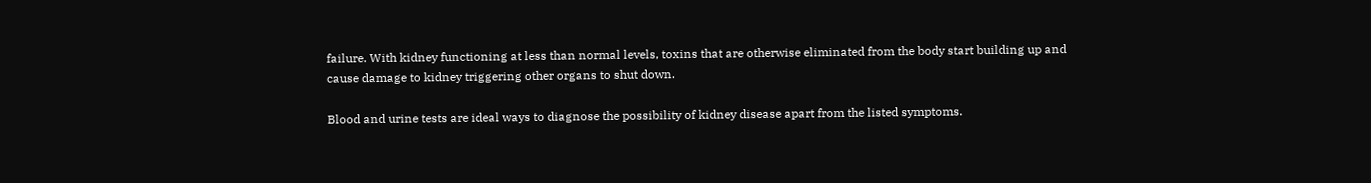failure. With kidney functioning at less than normal levels, toxins that are otherwise eliminated from the body start building up and cause damage to kidney triggering other organs to shut down.

Blood and urine tests are ideal ways to diagnose the possibility of kidney disease apart from the listed symptoms.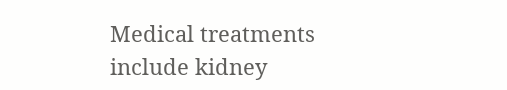Medical treatments include kidney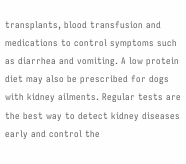transplants, blood transfusion and medications to control symptoms such as diarrhea and vomiting. A low protein diet may also be prescribed for dogs with kidney ailments. Regular tests are the best way to detect kidney diseases early and control the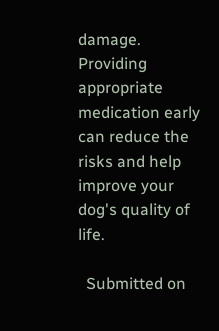damage. Providing appropriate medication early can reduce the risks and help improve your dog's quality of life.

  Submitted on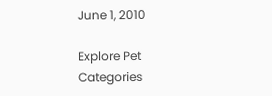June 1, 2010

Explore Pet Categories